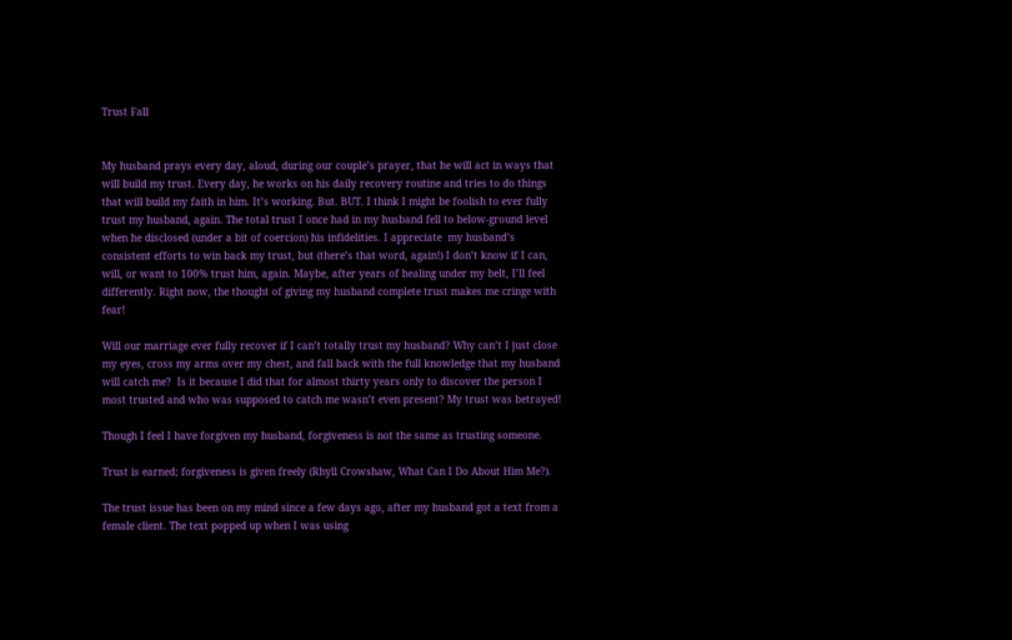Trust Fall


My husband prays every day, aloud, during our couple’s prayer, that he will act in ways that will build my trust. Every day, he works on his daily recovery routine and tries to do things that will build my faith in him. It’s working. But. BUT. I think I might be foolish to ever fully trust my husband, again. The total trust I once had in my husband fell to below-ground level when he disclosed (under a bit of coercion) his infidelities. I appreciate  my husband’s consistent efforts to win back my trust, but (there’s that word, again!) I don’t know if I can, will, or want to 100% trust him, again. Maybe, after years of healing under my belt, I’ll feel differently. Right now, the thought of giving my husband complete trust makes me cringe with fear!

Will our marriage ever fully recover if I can’t totally trust my husband? Why can’t I just close my eyes, cross my arms over my chest, and fall back with the full knowledge that my husband will catch me?  Is it because I did that for almost thirty years only to discover the person I most trusted and who was supposed to catch me wasn’t even present? My trust was betrayed!

Though I feel I have forgiven my husband, forgiveness is not the same as trusting someone.

Trust is earned; forgiveness is given freely (Rhyll Crowshaw, What Can I Do About Him Me?).

The trust issue has been on my mind since a few days ago, after my husband got a text from a female client. The text popped up when I was using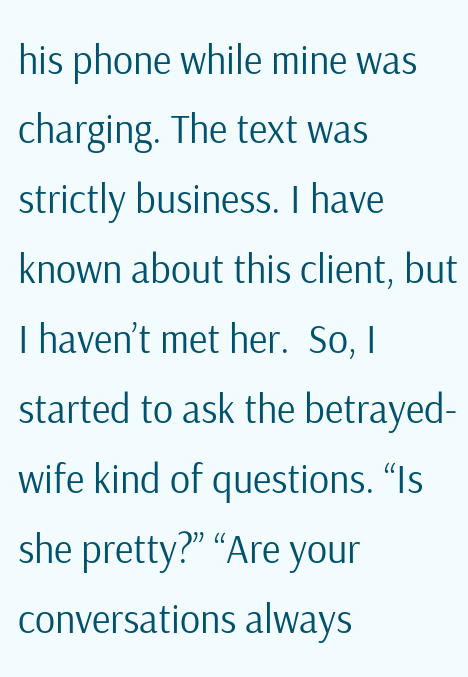his phone while mine was charging. The text was strictly business. I have known about this client, but I haven’t met her.  So, I started to ask the betrayed-wife kind of questions. “Is she pretty?” “Are your conversations always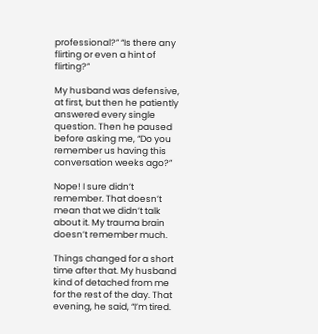professional?” “Is there any flirting or even a hint of flirting?”

My husband was defensive, at first, but then he patiently answered every single question. Then he paused before asking me, “Do you remember us having this conversation weeks ago?”

Nope! I sure didn’t remember. That doesn’t mean that we didn’t talk about it. My trauma brain doesn’t remember much.

Things changed for a short time after that. My husband kind of detached from me for the rest of the day. That evening, he said, “I’m tired.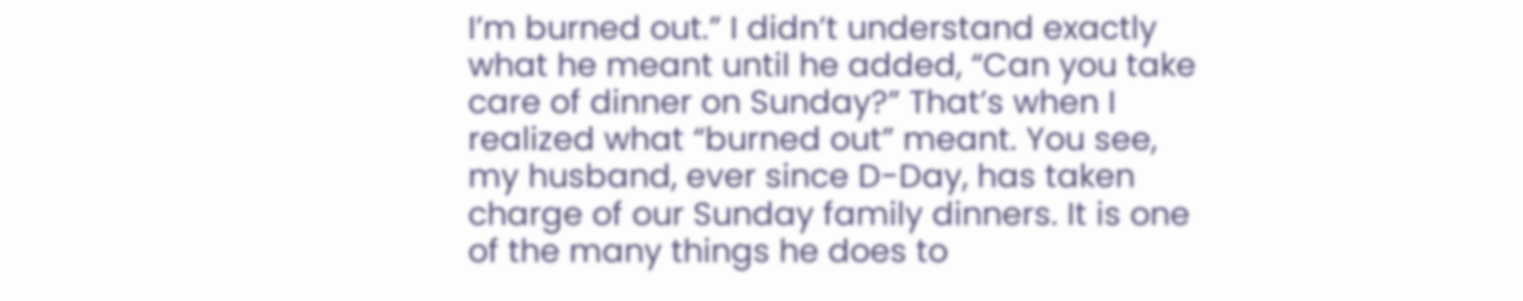I’m burned out.” I didn’t understand exactly what he meant until he added, “Can you take care of dinner on Sunday?” That’s when I realized what “burned out” meant. You see, my husband, ever since D-Day, has taken charge of our Sunday family dinners. It is one of the many things he does to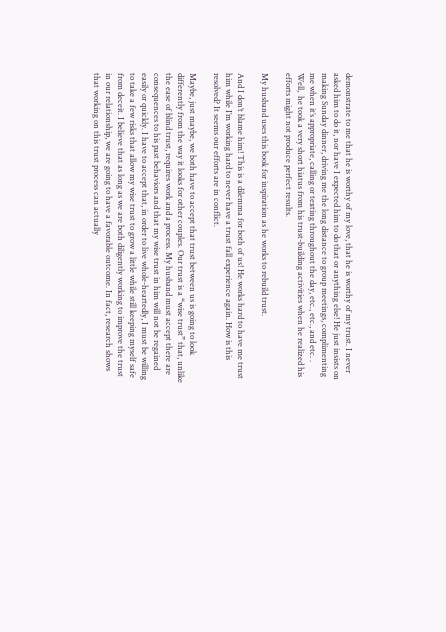demonstrate to me that he is worthy of my love, that he is worthy of my trust. I never asked him to do it, nor have I expected him to do that or anything else! He just insists on making Sunday dinner, driving me the long distance to group meetings, complimenting me when it’s appropriate, calling or texting throughout the day, etc., etc., and etc. .  Well,  he took a very short hiatus from his trust-building activities when he realized his efforts might not produce perfect results.

My husband uses this book for inspiration as he works to rebuild trust.

And I don’t blame him! This is a dilemma for both of us! He works hard to have me trust him while I’m working hard to never have a trust fall experience again. How is this resolved? It seems our efforts are in conflict.

Maybe, just maybe, we both have to accept that trust between us is going to look differently from the way it looks for other couples. Our trust is a “wise trust” that, unlike the ease of blind trust, requires work and a process. My husband must accept there are consequences to his past behaviors and that my wise trust in him will not be regained easily or quickly. I have to accept that, in order to live whole-heartedly, I must be willing to take a few risks that allow my wise trust to grow a little while still keeping myself safe from deceit. I believe that as long as we are both diligently working to improve the trust in our relationship, we are going to have a favorable outcome. In fact, research shows that working on this trust process can actually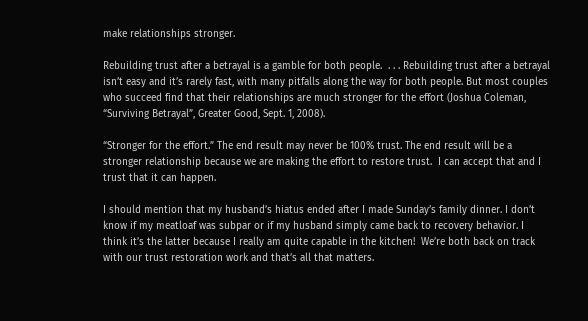make relationships stronger.

Rebuilding trust after a betrayal is a gamble for both people.  . . . Rebuilding trust after a betrayal isn’t easy and it’s rarely fast, with many pitfalls along the way for both people. But most couples who succeed find that their relationships are much stronger for the effort (Joshua Coleman, “Surviving Betrayal”, Greater Good, Sept. 1, 2008).

“Stronger for the effort.” The end result may never be 100% trust. The end result will be a stronger relationship because we are making the effort to restore trust.  I can accept that and I trust that it can happen.

I should mention that my husband’s hiatus ended after I made Sunday’s family dinner. I don’t know if my meatloaf was subpar or if my husband simply came back to recovery behavior. I think it’s the latter because I really am quite capable in the kitchen!  We’re both back on track with our trust restoration work and that’s all that matters.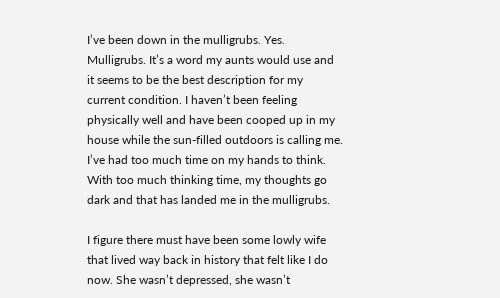I’ve been down in the mulligrubs. Yes. Mulligrubs. It’s a word my aunts would use and it seems to be the best description for my current condition. I haven’t been feeling physically well and have been cooped up in my house while the sun-filled outdoors is calling me. I’ve had too much time on my hands to think. With too much thinking time, my thoughts go dark and that has landed me in the mulligrubs.

I figure there must have been some lowly wife that lived way back in history that felt like I do now. She wasn’t depressed, she wasn’t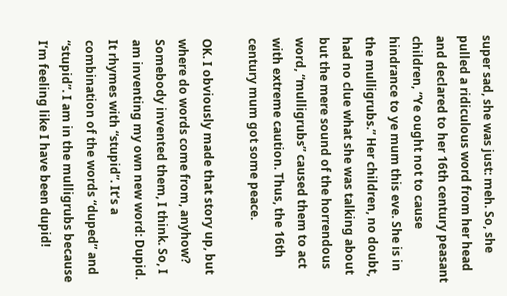super sad, she was just: meh. So, she pulled a ridiculous word from her head and declared to her 16th century peasant children, “Ye ought not to cause hindrance to ye mum this eve. She is in the mulligrubs.” Her children, no doubt, had no clue what she was talking about but the mere sound of the horrendous word, “mulligrubs” caused them to act with extreme caution. Thus, the 16th century mum got some peace.

OK. I obviously made that story up, but where do words come from, anyhow? Somebody invented them, I think. So, I am inventing my own new word: Dupid.  It rhymes with “stupid”. It’s a combination of the words “duped” and “stupid”. I am in the mulligrubs because I’m feeling like I have been dupid!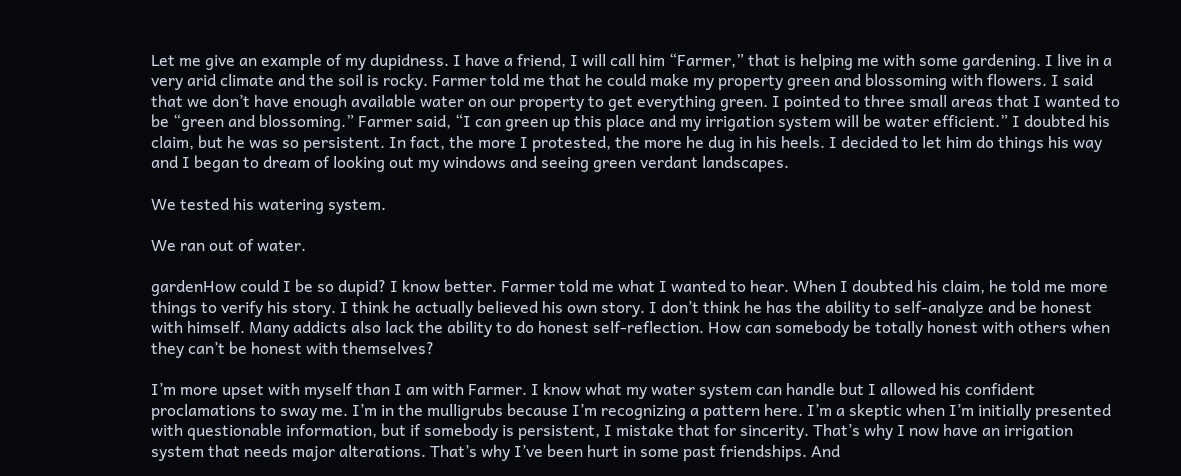Let me give an example of my dupidness. I have a friend, I will call him “Farmer,” that is helping me with some gardening. I live in a very arid climate and the soil is rocky. Farmer told me that he could make my property green and blossoming with flowers. I said that we don’t have enough available water on our property to get everything green. I pointed to three small areas that I wanted to be “green and blossoming.” Farmer said, “I can green up this place and my irrigation system will be water efficient.” I doubted his claim, but he was so persistent. In fact, the more I protested, the more he dug in his heels. I decided to let him do things his way and I began to dream of looking out my windows and seeing green verdant landscapes.

We tested his watering system.

We ran out of water.

gardenHow could I be so dupid? I know better. Farmer told me what I wanted to hear. When I doubted his claim, he told me more things to verify his story. I think he actually believed his own story. I don’t think he has the ability to self-analyze and be honest with himself. Many addicts also lack the ability to do honest self-reflection. How can somebody be totally honest with others when they can’t be honest with themselves?

I’m more upset with myself than I am with Farmer. I know what my water system can handle but I allowed his confident proclamations to sway me. I’m in the mulligrubs because I’m recognizing a pattern here. I’m a skeptic when I’m initially presented with questionable information, but if somebody is persistent, I mistake that for sincerity. That’s why I now have an irrigation system that needs major alterations. That’s why I’ve been hurt in some past friendships. And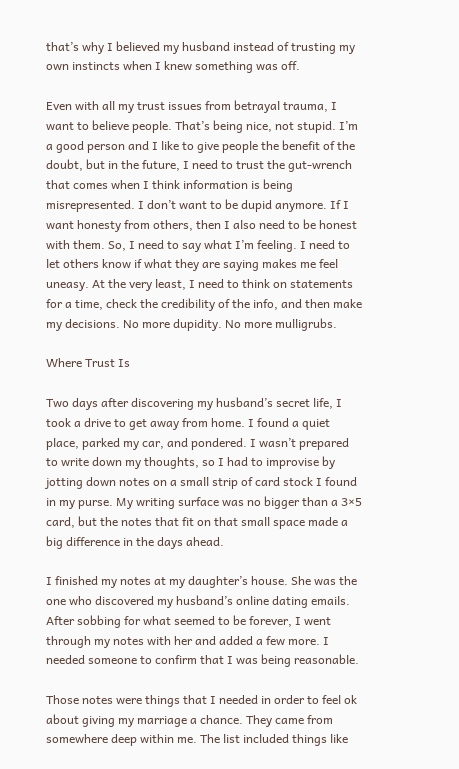that’s why I believed my husband instead of trusting my own instincts when I knew something was off.

Even with all my trust issues from betrayal trauma, I want to believe people. That’s being nice, not stupid. I’m a good person and I like to give people the benefit of the doubt, but in the future, I need to trust the gut-wrench that comes when I think information is being misrepresented. I don’t want to be dupid anymore. If I want honesty from others, then I also need to be honest with them. So, I need to say what I’m feeling. I need to let others know if what they are saying makes me feel uneasy. At the very least, I need to think on statements for a time, check the credibility of the info, and then make my decisions. No more dupidity. No more mulligrubs.

Where Trust Is

Two days after discovering my husband’s secret life, I took a drive to get away from home. I found a quiet place, parked my car, and pondered. I wasn’t prepared to write down my thoughts, so I had to improvise by jotting down notes on a small strip of card stock I found in my purse. My writing surface was no bigger than a 3×5 card, but the notes that fit on that small space made a big difference in the days ahead.

I finished my notes at my daughter’s house. She was the one who discovered my husband’s online dating emails. After sobbing for what seemed to be forever, I went through my notes with her and added a few more. I needed someone to confirm that I was being reasonable.

Those notes were things that I needed in order to feel ok about giving my marriage a chance. They came from somewhere deep within me. The list included things like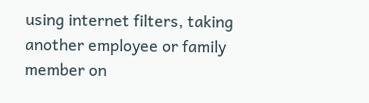using internet filters, taking another employee or family member on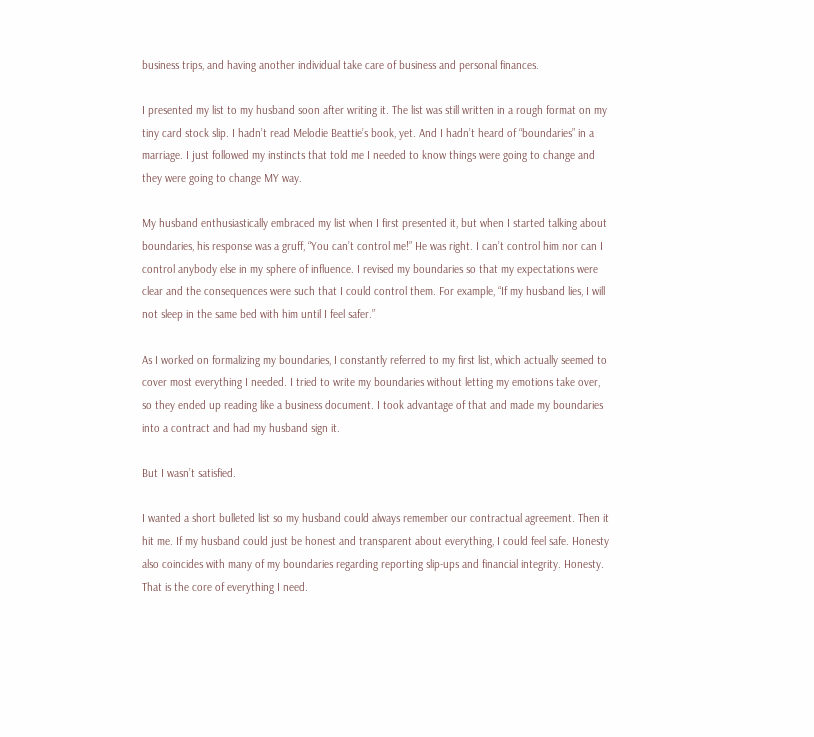business trips, and having another individual take care of business and personal finances.

I presented my list to my husband soon after writing it. The list was still written in a rough format on my tiny card stock slip. I hadn’t read Melodie Beattie’s book, yet. And I hadn’t heard of “boundaries” in a marriage. I just followed my instincts that told me I needed to know things were going to change and they were going to change MY way.

My husband enthusiastically embraced my list when I first presented it, but when I started talking about boundaries, his response was a gruff, “You can’t control me!” He was right. I can’t control him nor can I control anybody else in my sphere of influence. I revised my boundaries so that my expectations were clear and the consequences were such that I could control them. For example, “If my husband lies, I will not sleep in the same bed with him until I feel safer.”

As I worked on formalizing my boundaries, I constantly referred to my first list, which actually seemed to cover most everything I needed. I tried to write my boundaries without letting my emotions take over, so they ended up reading like a business document. I took advantage of that and made my boundaries into a contract and had my husband sign it.

But I wasn’t satisfied.

I wanted a short bulleted list so my husband could always remember our contractual agreement. Then it hit me. If my husband could just be honest and transparent about everything, I could feel safe. Honesty also coincides with many of my boundaries regarding reporting slip-ups and financial integrity. Honesty. That is the core of everything I need.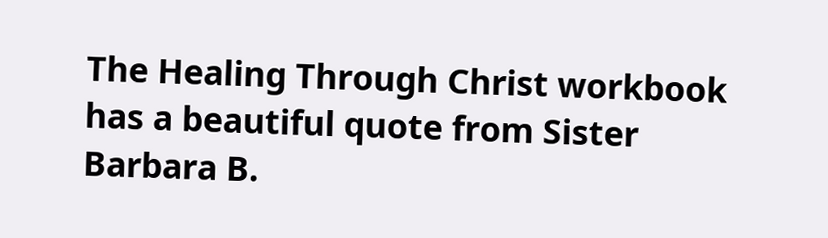The Healing Through Christ workbook has a beautiful quote from Sister Barbara B.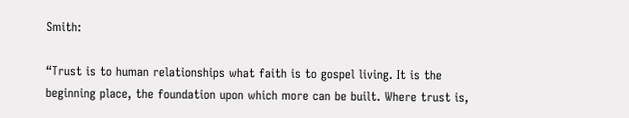Smith:

“Trust is to human relationships what faith is to gospel living. It is the beginning place, the foundation upon which more can be built. Where trust is,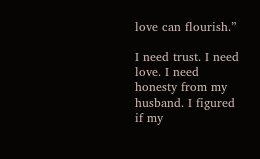love can flourish.”

I need trust. I need love. I need honesty from my husband. I figured if my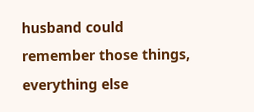husband could remember those things, everything else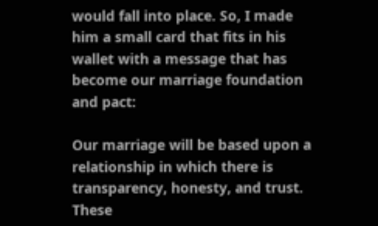would fall into place. So, I made him a small card that fits in his wallet with a message that has become our marriage foundation and pact:

Our marriage will be based upon a relationship in which there is transparency, honesty, and trust. These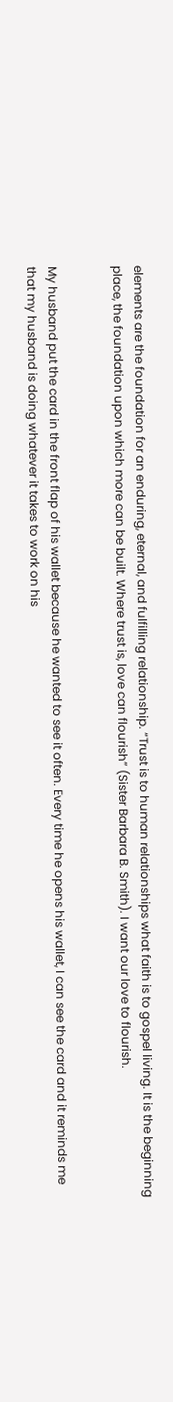elements are the foundation for an enduring, eternal, and fulfilling relationship. “Trust is to human relationships what faith is to gospel living. It is the beginning place, the foundation upon which more can be built. Where trust is, love can flourish” (Sister Barbara B. Smith). I want our love to flourish.


My husband put the card in the front flap of his wallet because he wanted to see it often. Every time he opens his wallet, I can see the card and it reminds me that my husband is doing whatever it takes to work on his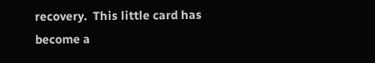recovery.  This little card has become a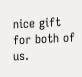nice gift for both of us.